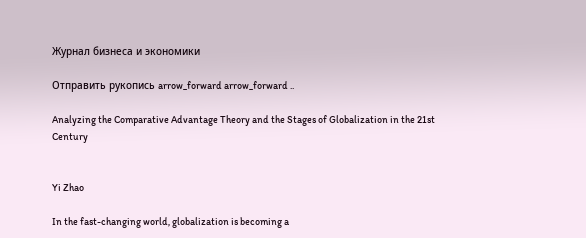Журнал бизнеса и экономики

Отправить рукопись arrow_forward arrow_forward ..

Analyzing the Comparative Advantage Theory and the Stages of Globalization in the 21st Century


Yi Zhao

In the fast-changing world, globalization is becoming a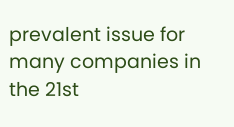prevalent issue for many companies in the 21st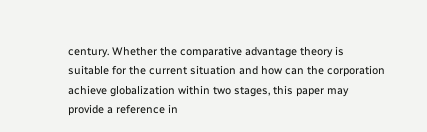century. Whether the comparative advantage theory is suitable for the current situation and how can the corporation achieve globalization within two stages, this paper may provide a reference in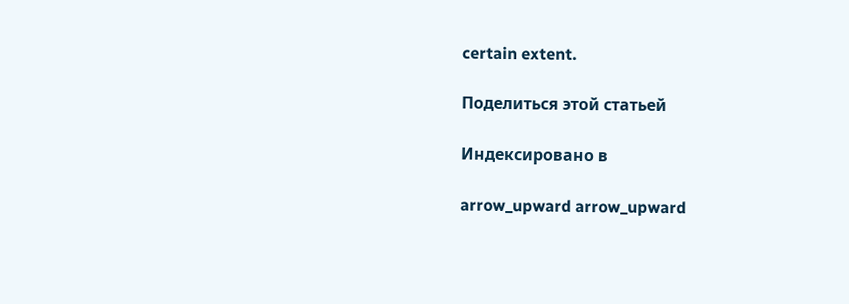certain extent.

Поделиться этой статьей

Индексировано в

arrow_upward arrow_upward